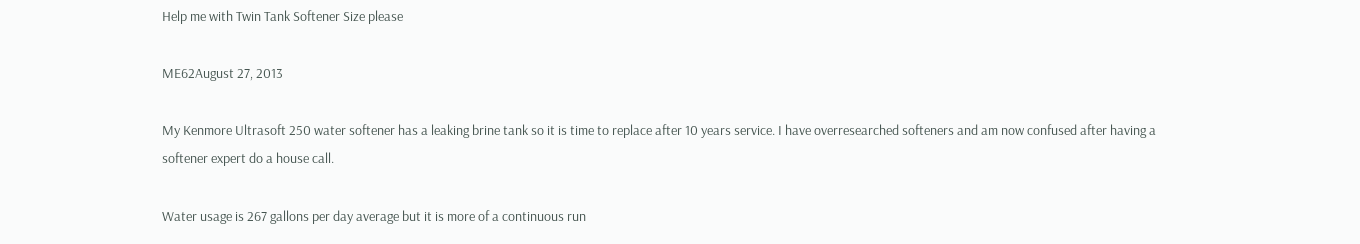Help me with Twin Tank Softener Size please

ME62August 27, 2013

My Kenmore Ultrasoft 250 water softener has a leaking brine tank so it is time to replace after 10 years service. I have overresearched softeners and am now confused after having a softener expert do a house call.

Water usage is 267 gallons per day average but it is more of a continuous run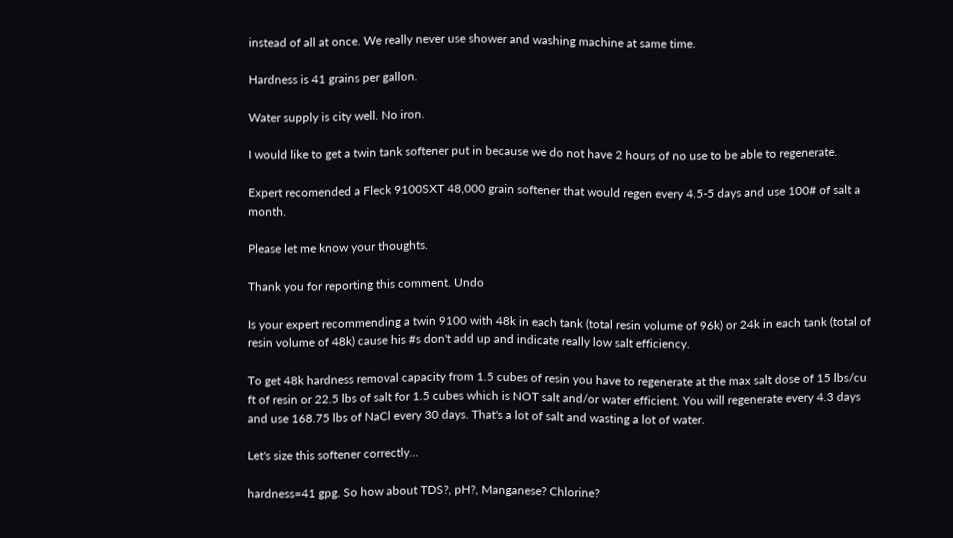instead of all at once. We really never use shower and washing machine at same time.

Hardness is 41 grains per gallon.

Water supply is city well. No iron.

I would like to get a twin tank softener put in because we do not have 2 hours of no use to be able to regenerate.

Expert recomended a Fleck 9100SXT 48,000 grain softener that would regen every 4.5-5 days and use 100# of salt a month.

Please let me know your thoughts.

Thank you for reporting this comment. Undo

Is your expert recommending a twin 9100 with 48k in each tank (total resin volume of 96k) or 24k in each tank (total of resin volume of 48k) cause his #s don't add up and indicate really low salt efficiency.

To get 48k hardness removal capacity from 1.5 cubes of resin you have to regenerate at the max salt dose of 15 lbs/cu ft of resin or 22.5 lbs of salt for 1.5 cubes which is NOT salt and/or water efficient. You will regenerate every 4.3 days and use 168.75 lbs of NaCl every 30 days. That's a lot of salt and wasting a lot of water.

Let's size this softener correctly...

hardness=41 gpg. So how about TDS?, pH?, Manganese? Chlorine?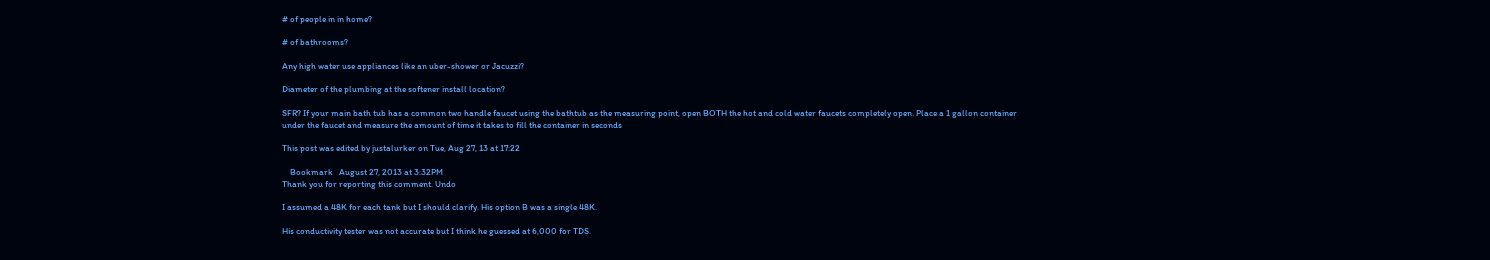# of people in in home?

# of bathrooms?

Any high water use appliances like an uber-shower or Jacuzzi?

Diameter of the plumbing at the softener install location?

SFR? If your main bath tub has a common two handle faucet using the bathtub as the measuring point, open BOTH the hot and cold water faucets completely open. Place a 1 gallon container under the faucet and measure the amount of time it takes to fill the container in seconds

This post was edited by justalurker on Tue, Aug 27, 13 at 17:22

    Bookmark   August 27, 2013 at 3:32PM
Thank you for reporting this comment. Undo

I assumed a 48K for each tank but I should clarify. His option B was a single 48K.

His conductivity tester was not accurate but I think he guessed at 6,000 for TDS.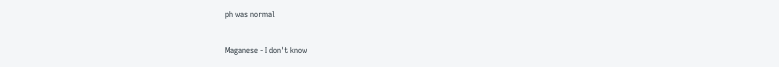ph was normal

Maganese - I don't know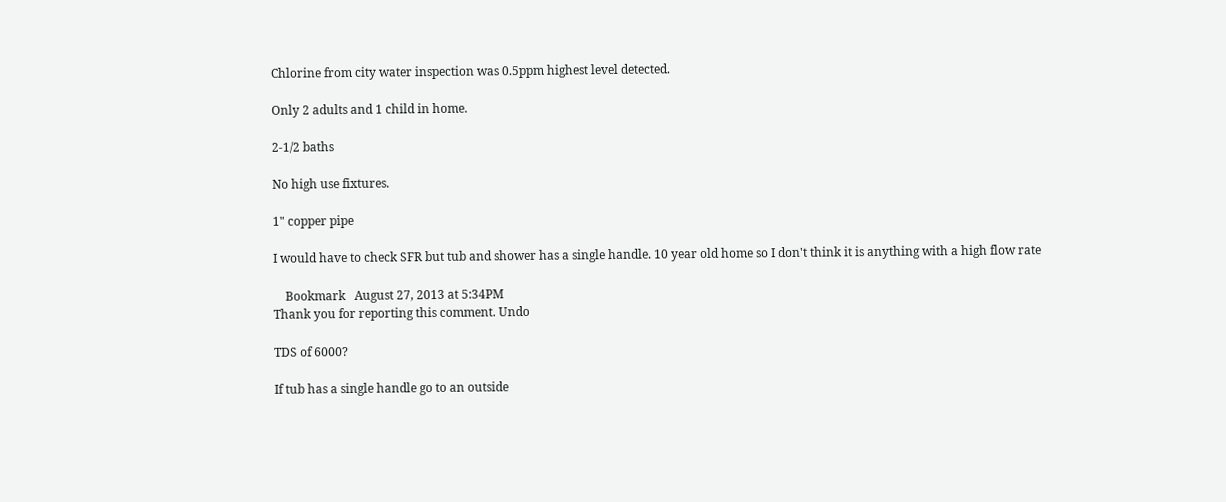Chlorine from city water inspection was 0.5ppm highest level detected.

Only 2 adults and 1 child in home.

2-1/2 baths

No high use fixtures.

1" copper pipe

I would have to check SFR but tub and shower has a single handle. 10 year old home so I don't think it is anything with a high flow rate

    Bookmark   August 27, 2013 at 5:34PM
Thank you for reporting this comment. Undo

TDS of 6000?

If tub has a single handle go to an outside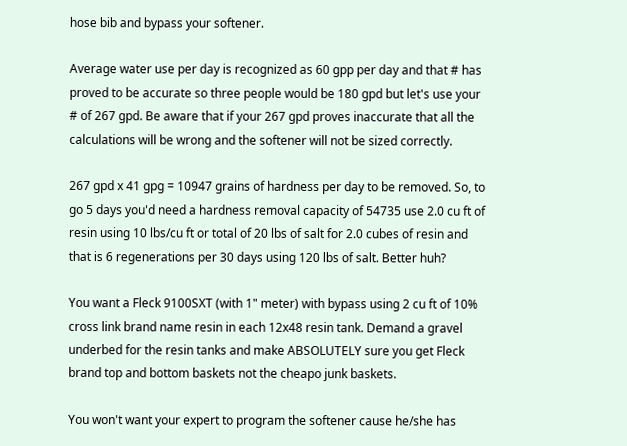hose bib and bypass your softener.

Average water use per day is recognized as 60 gpp per day and that # has proved to be accurate so three people would be 180 gpd but let's use your # of 267 gpd. Be aware that if your 267 gpd proves inaccurate that all the calculations will be wrong and the softener will not be sized correctly.

267 gpd x 41 gpg = 10947 grains of hardness per day to be removed. So, to go 5 days you'd need a hardness removal capacity of 54735 use 2.0 cu ft of resin using 10 lbs/cu ft or total of 20 lbs of salt for 2.0 cubes of resin and that is 6 regenerations per 30 days using 120 lbs of salt. Better huh?

You want a Fleck 9100SXT (with 1" meter) with bypass using 2 cu ft of 10% cross link brand name resin in each 12x48 resin tank. Demand a gravel underbed for the resin tanks and make ABSOLUTELY sure you get Fleck brand top and bottom baskets not the cheapo junk baskets.

You won't want your expert to program the softener cause he/she has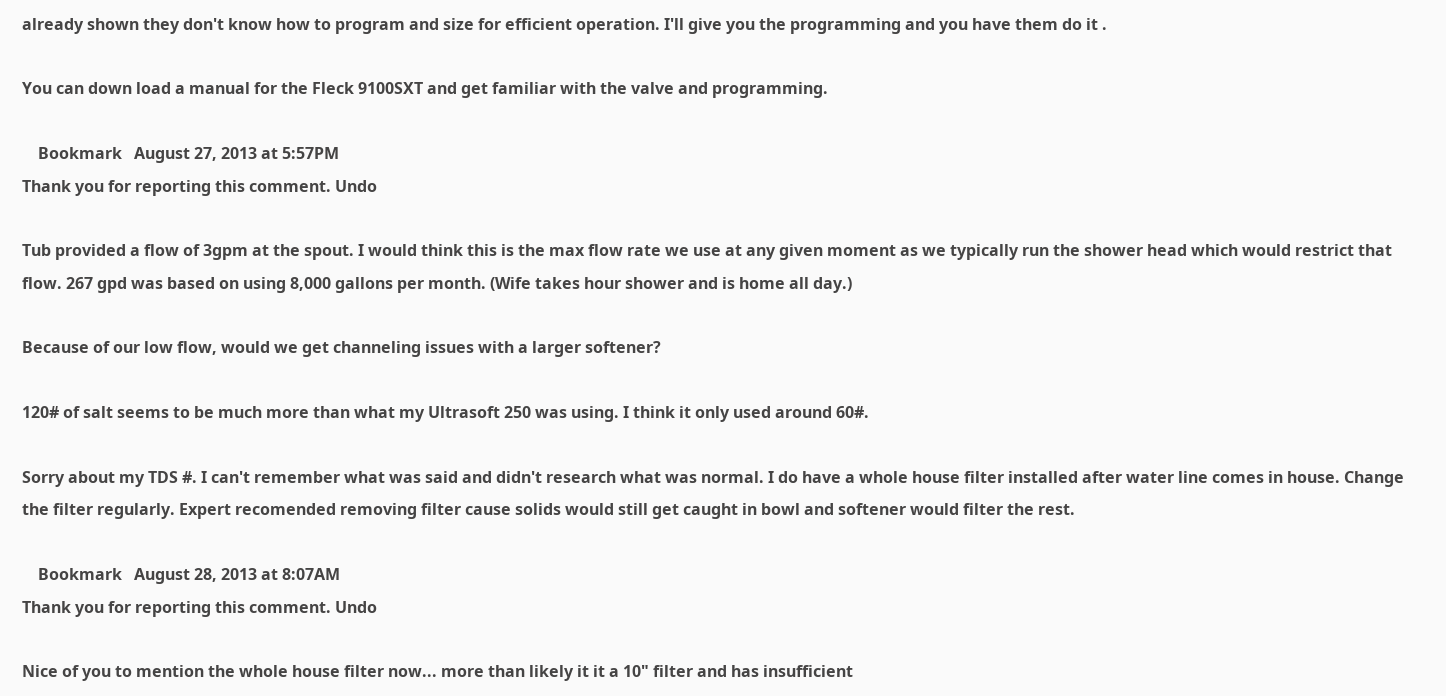already shown they don't know how to program and size for efficient operation. I'll give you the programming and you have them do it .

You can down load a manual for the Fleck 9100SXT and get familiar with the valve and programming.

    Bookmark   August 27, 2013 at 5:57PM
Thank you for reporting this comment. Undo

Tub provided a flow of 3gpm at the spout. I would think this is the max flow rate we use at any given moment as we typically run the shower head which would restrict that flow. 267 gpd was based on using 8,000 gallons per month. (Wife takes hour shower and is home all day.)

Because of our low flow, would we get channeling issues with a larger softener?

120# of salt seems to be much more than what my Ultrasoft 250 was using. I think it only used around 60#.

Sorry about my TDS #. I can't remember what was said and didn't research what was normal. I do have a whole house filter installed after water line comes in house. Change the filter regularly. Expert recomended removing filter cause solids would still get caught in bowl and softener would filter the rest.

    Bookmark   August 28, 2013 at 8:07AM
Thank you for reporting this comment. Undo

Nice of you to mention the whole house filter now... more than likely it it a 10" filter and has insufficient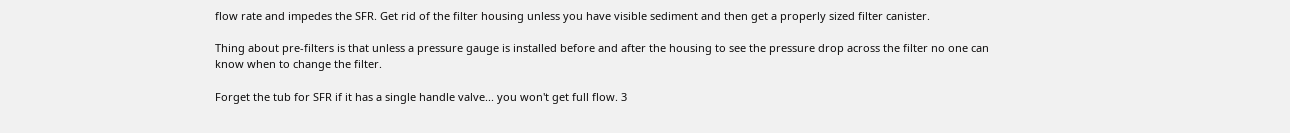flow rate and impedes the SFR. Get rid of the filter housing unless you have visible sediment and then get a properly sized filter canister.

Thing about pre-filters is that unless a pressure gauge is installed before and after the housing to see the pressure drop across the filter no one can know when to change the filter.

Forget the tub for SFR if it has a single handle valve... you won't get full flow. 3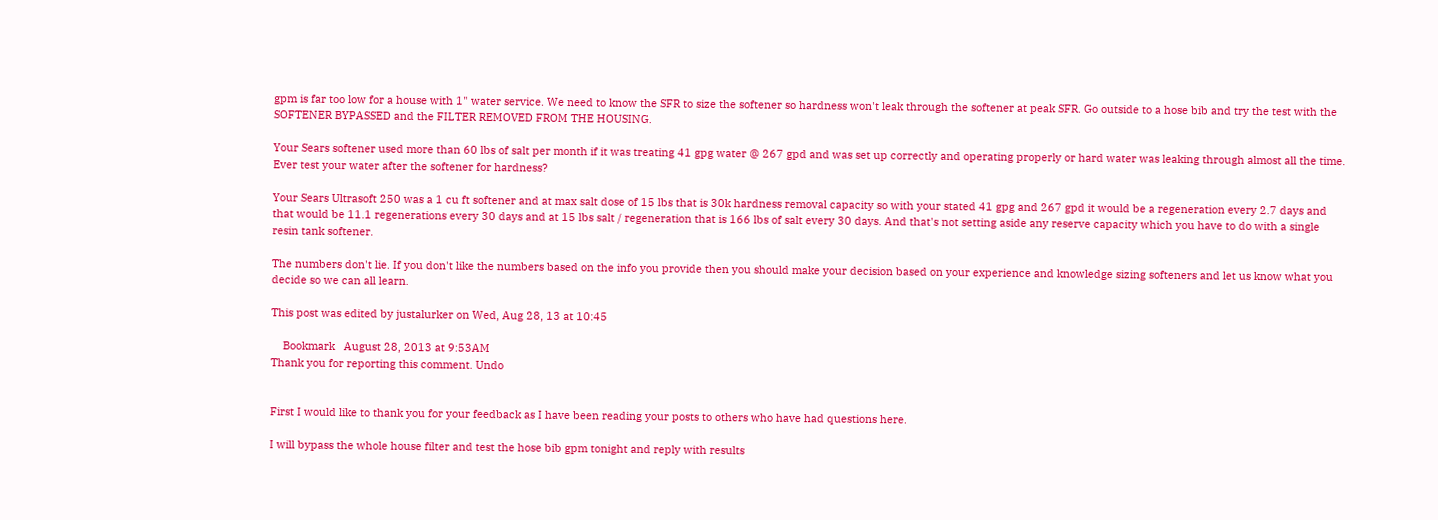gpm is far too low for a house with 1" water service. We need to know the SFR to size the softener so hardness won't leak through the softener at peak SFR. Go outside to a hose bib and try the test with the SOFTENER BYPASSED and the FILTER REMOVED FROM THE HOUSING.

Your Sears softener used more than 60 lbs of salt per month if it was treating 41 gpg water @ 267 gpd and was set up correctly and operating properly or hard water was leaking through almost all the time. Ever test your water after the softener for hardness?

Your Sears Ultrasoft 250 was a 1 cu ft softener and at max salt dose of 15 lbs that is 30k hardness removal capacity so with your stated 41 gpg and 267 gpd it would be a regeneration every 2.7 days and that would be 11.1 regenerations every 30 days and at 15 lbs salt / regeneration that is 166 lbs of salt every 30 days. And that's not setting aside any reserve capacity which you have to do with a single resin tank softener.

The numbers don't lie. If you don't like the numbers based on the info you provide then you should make your decision based on your experience and knowledge sizing softeners and let us know what you decide so we can all learn.

This post was edited by justalurker on Wed, Aug 28, 13 at 10:45

    Bookmark   August 28, 2013 at 9:53AM
Thank you for reporting this comment. Undo


First I would like to thank you for your feedback as I have been reading your posts to others who have had questions here.

I will bypass the whole house filter and test the hose bib gpm tonight and reply with results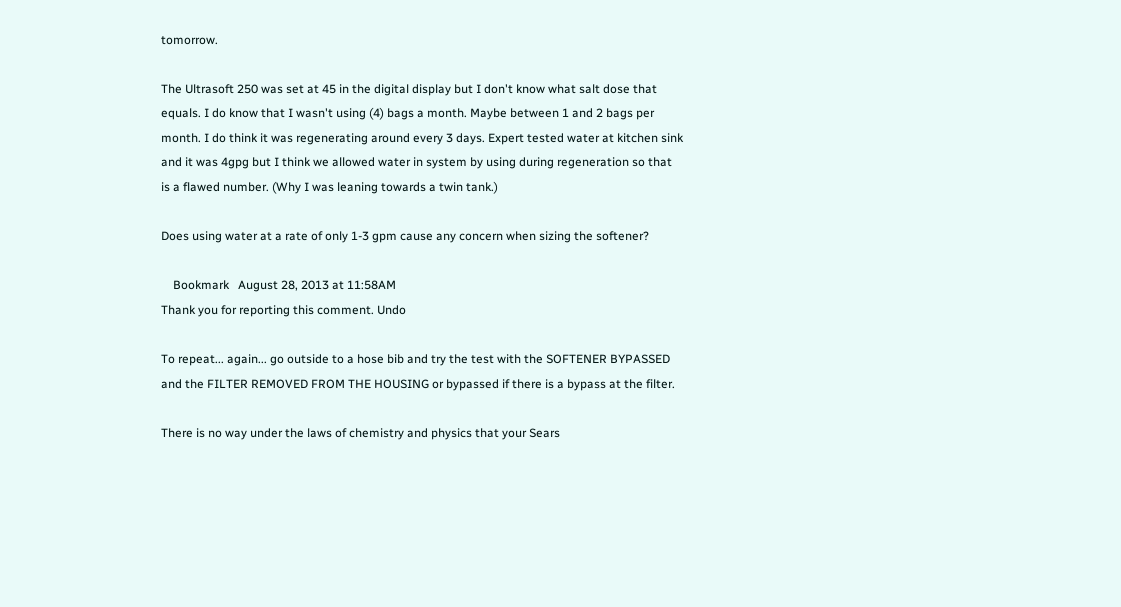tomorrow.

The Ultrasoft 250 was set at 45 in the digital display but I don't know what salt dose that equals. I do know that I wasn't using (4) bags a month. Maybe between 1 and 2 bags per month. I do think it was regenerating around every 3 days. Expert tested water at kitchen sink and it was 4gpg but I think we allowed water in system by using during regeneration so that is a flawed number. (Why I was leaning towards a twin tank.)

Does using water at a rate of only 1-3 gpm cause any concern when sizing the softener?

    Bookmark   August 28, 2013 at 11:58AM
Thank you for reporting this comment. Undo

To repeat... again... go outside to a hose bib and try the test with the SOFTENER BYPASSED and the FILTER REMOVED FROM THE HOUSING or bypassed if there is a bypass at the filter.

There is no way under the laws of chemistry and physics that your Sears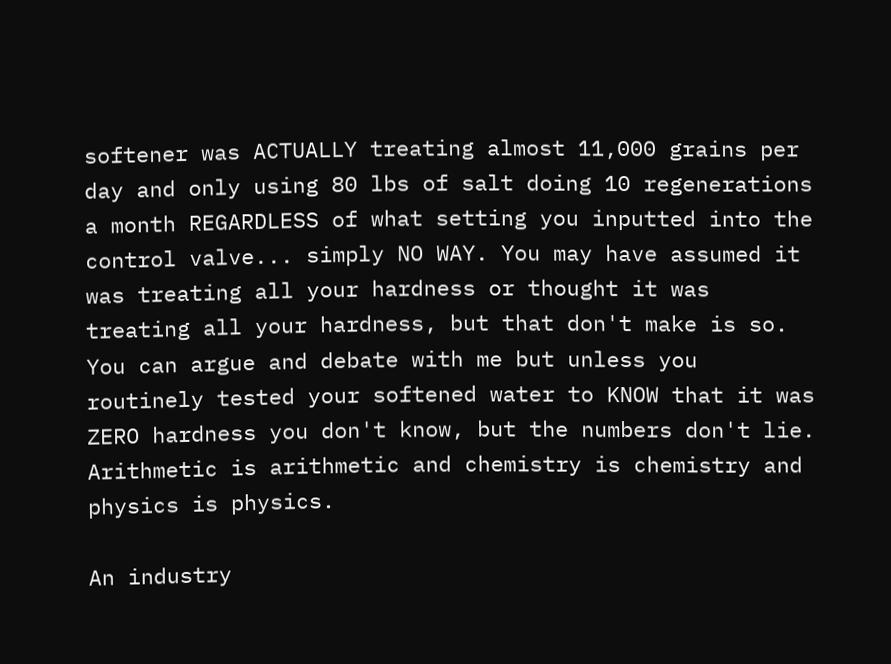softener was ACTUALLY treating almost 11,000 grains per day and only using 80 lbs of salt doing 10 regenerations a month REGARDLESS of what setting you inputted into the control valve... simply NO WAY. You may have assumed it was treating all your hardness or thought it was treating all your hardness, but that don't make is so. You can argue and debate with me but unless you routinely tested your softened water to KNOW that it was ZERO hardness you don't know, but the numbers don't lie. Arithmetic is arithmetic and chemistry is chemistry and physics is physics.

An industry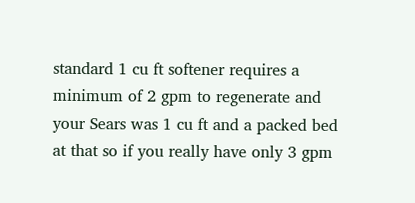standard 1 cu ft softener requires a minimum of 2 gpm to regenerate and your Sears was 1 cu ft and a packed bed at that so if you really have only 3 gpm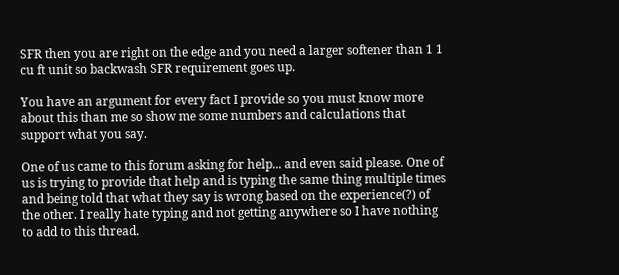SFR then you are right on the edge and you need a larger softener than 1 1 cu ft unit so backwash SFR requirement goes up.

You have an argument for every fact I provide so you must know more about this than me so show me some numbers and calculations that support what you say.

One of us came to this forum asking for help... and even said please. One of us is trying to provide that help and is typing the same thing multiple times and being told that what they say is wrong based on the experience(?) of the other. I really hate typing and not getting anywhere so I have nothing to add to this thread.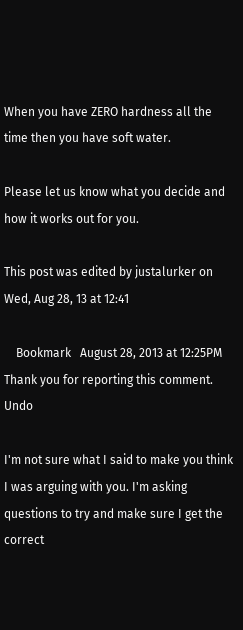When you have ZERO hardness all the time then you have soft water.

Please let us know what you decide and how it works out for you.

This post was edited by justalurker on Wed, Aug 28, 13 at 12:41

    Bookmark   August 28, 2013 at 12:25PM
Thank you for reporting this comment. Undo

I'm not sure what I said to make you think I was arguing with you. I'm asking questions to try and make sure I get the correct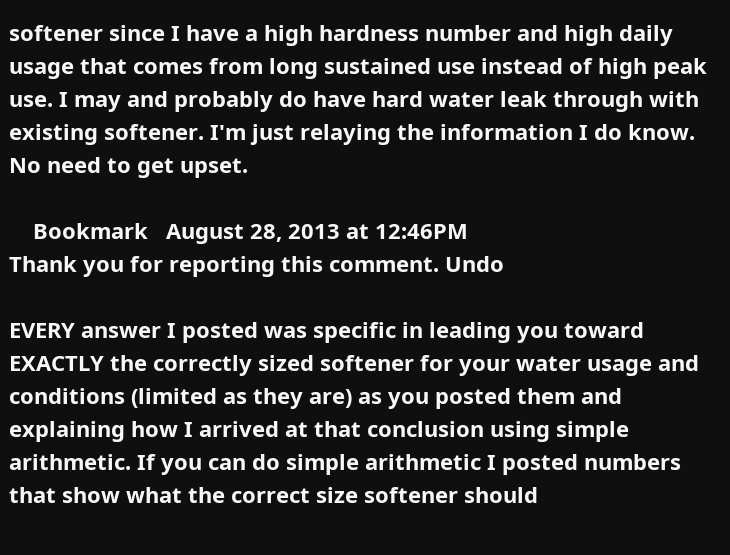softener since I have a high hardness number and high daily usage that comes from long sustained use instead of high peak use. I may and probably do have hard water leak through with existing softener. I'm just relaying the information I do know. No need to get upset.

    Bookmark   August 28, 2013 at 12:46PM
Thank you for reporting this comment. Undo

EVERY answer I posted was specific in leading you toward EXACTLY the correctly sized softener for your water usage and conditions (limited as they are) as you posted them and explaining how I arrived at that conclusion using simple arithmetic. If you can do simple arithmetic I posted numbers that show what the correct size softener should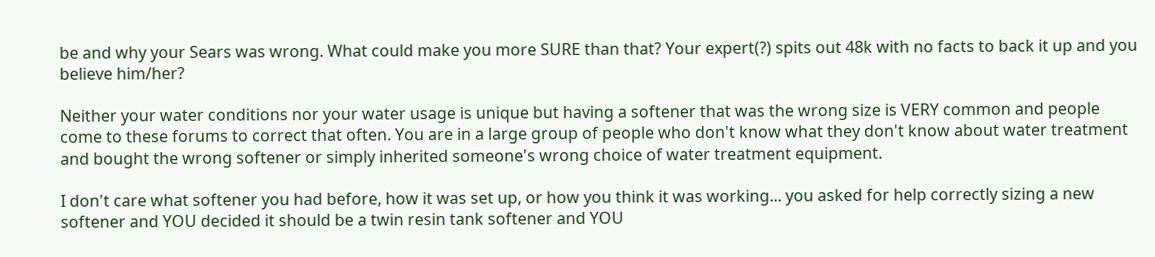be and why your Sears was wrong. What could make you more SURE than that? Your expert(?) spits out 48k with no facts to back it up and you believe him/her?

Neither your water conditions nor your water usage is unique but having a softener that was the wrong size is VERY common and people come to these forums to correct that often. You are in a large group of people who don't know what they don't know about water treatment and bought the wrong softener or simply inherited someone's wrong choice of water treatment equipment.

I don't care what softener you had before, how it was set up, or how you think it was working... you asked for help correctly sizing a new softener and YOU decided it should be a twin resin tank softener and YOU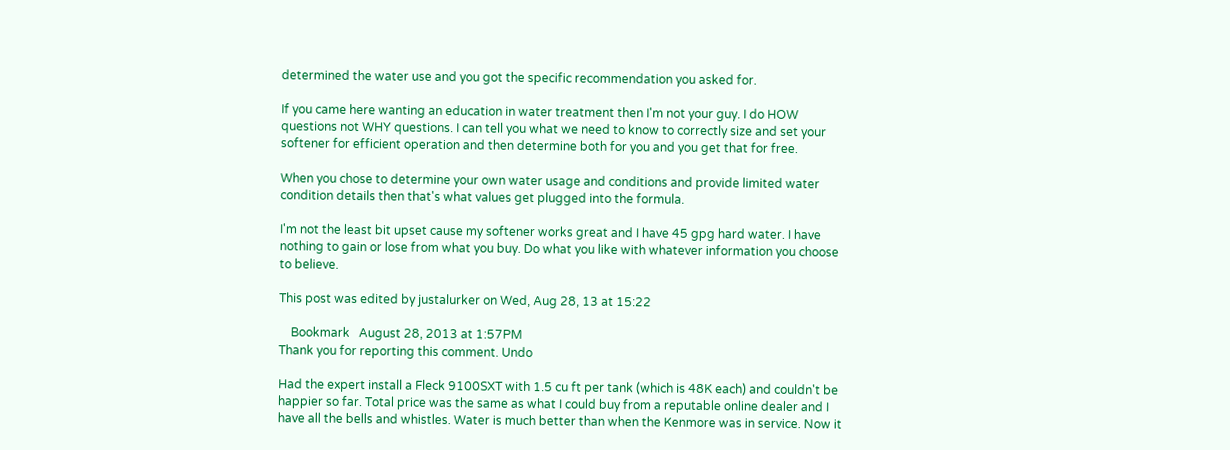determined the water use and you got the specific recommendation you asked for.

If you came here wanting an education in water treatment then I'm not your guy. I do HOW questions not WHY questions. I can tell you what we need to know to correctly size and set your softener for efficient operation and then determine both for you and you get that for free.

When you chose to determine your own water usage and conditions and provide limited water condition details then that's what values get plugged into the formula.

I'm not the least bit upset cause my softener works great and I have 45 gpg hard water. I have nothing to gain or lose from what you buy. Do what you like with whatever information you choose to believe.

This post was edited by justalurker on Wed, Aug 28, 13 at 15:22

    Bookmark   August 28, 2013 at 1:57PM
Thank you for reporting this comment. Undo

Had the expert install a Fleck 9100SXT with 1.5 cu ft per tank (which is 48K each) and couldn't be happier so far. Total price was the same as what I could buy from a reputable online dealer and I have all the bells and whistles. Water is much better than when the Kenmore was in service. Now it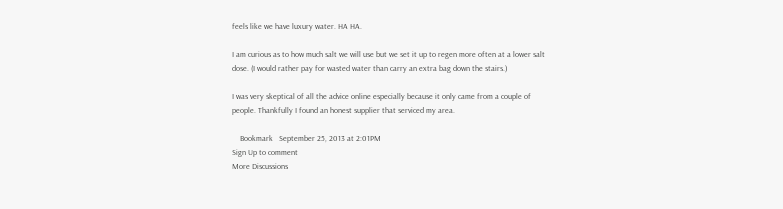feels like we have luxury water. HA HA.

I am curious as to how much salt we will use but we set it up to regen more often at a lower salt dose. (I would rather pay for wasted water than carry an extra bag down the stairs.)

I was very skeptical of all the advice online especially because it only came from a couple of people. Thankfully I found an honest supplier that serviced my area.

    Bookmark   September 25, 2013 at 2:01PM
Sign Up to comment
More Discussions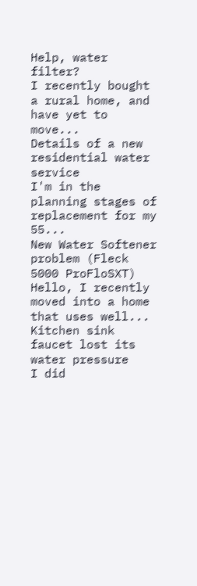Help, water filter?
I recently bought a rural home, and have yet to move...
Details of a new residential water service
I'm in the planning stages of replacement for my 55...
New Water Softener problem (Fleck 5000 ProFloSXT)
Hello, I recently moved into a home that uses well...
Kitchen sink faucet lost its water pressure
I did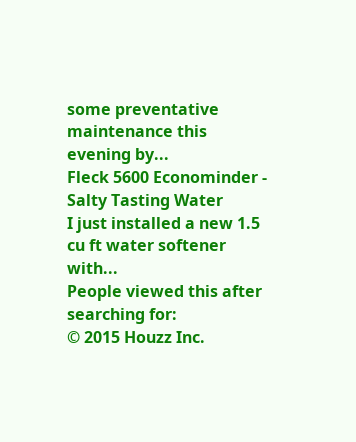some preventative maintenance this evening by...
Fleck 5600 Econominder - Salty Tasting Water
I just installed a new 1.5 cu ft water softener with...
People viewed this after searching for:
© 2015 Houzz Inc.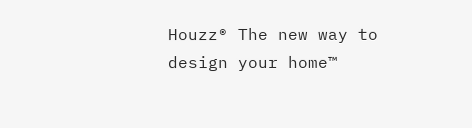Houzz® The new way to design your home™